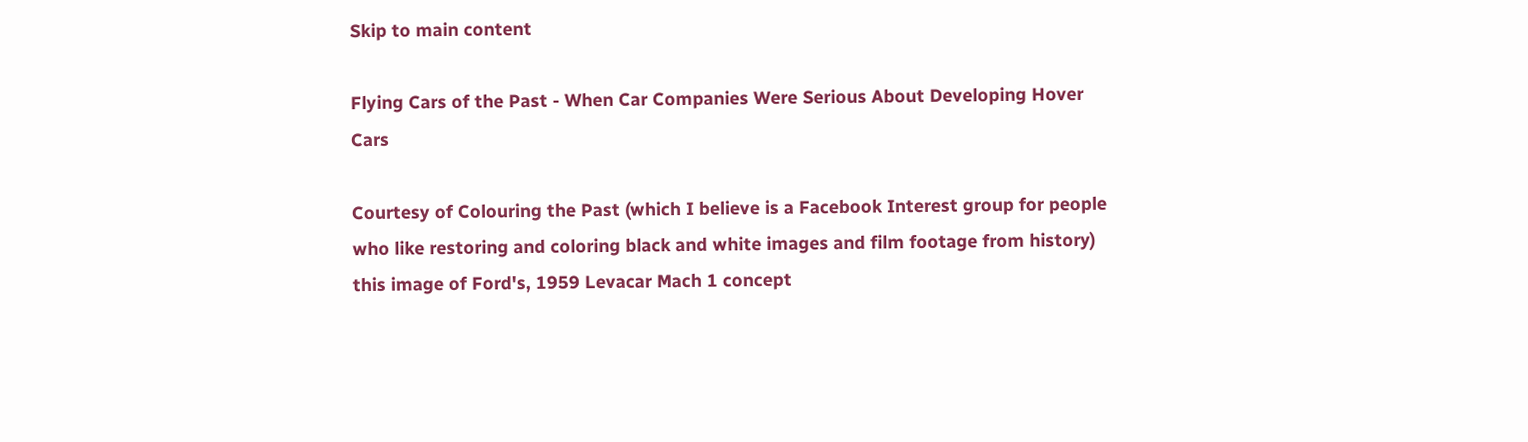Skip to main content

Flying Cars of the Past - When Car Companies Were Serious About Developing Hover Cars

Courtesy of Colouring the Past (which I believe is a Facebook Interest group for people who like restoring and coloring black and white images and film footage from history) this image of Ford's, 1959 Levacar Mach 1 concept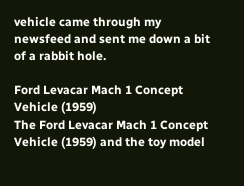vehicle came through my newsfeed and sent me down a bit of a rabbit hole.

Ford Levacar Mach 1 Concept Vehicle (1959)
The Ford Levacar Mach 1 Concept Vehicle (1959) and the toy model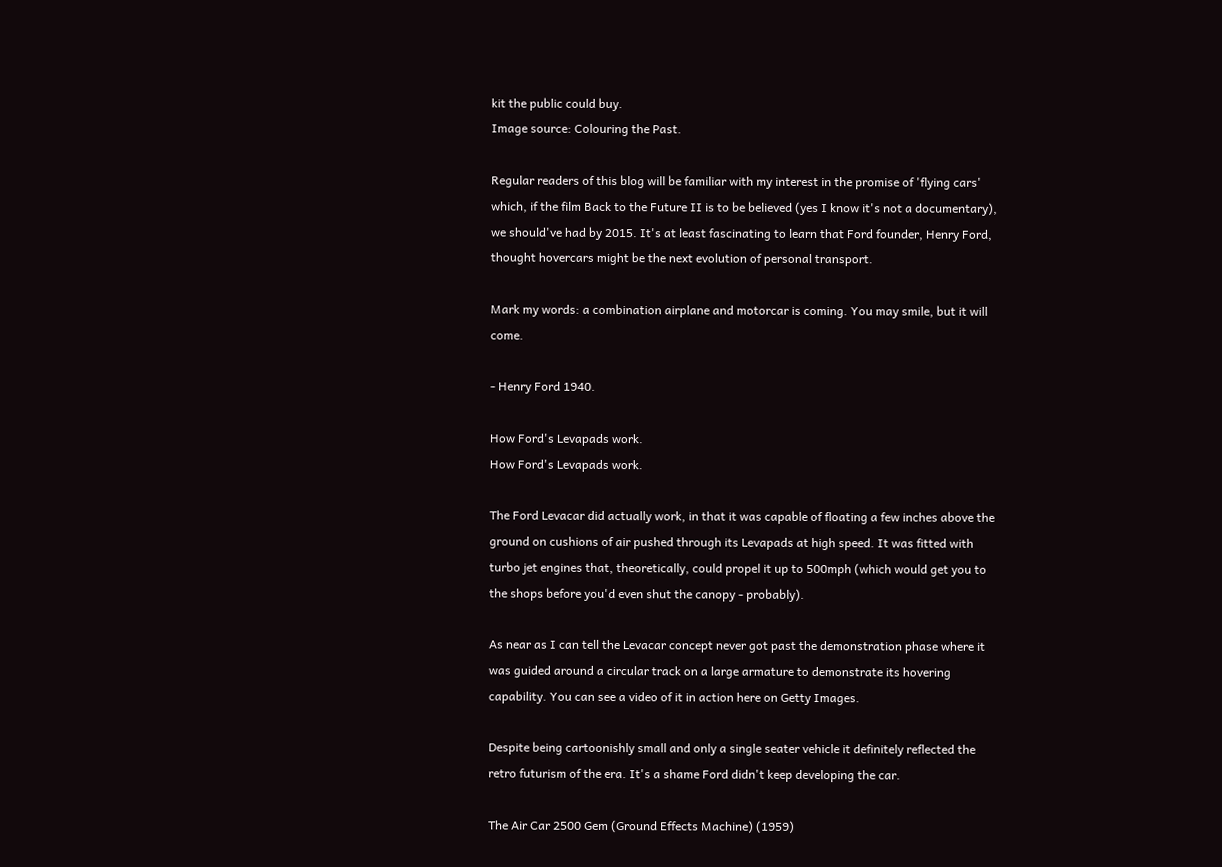kit the public could buy.
Image source: Colouring the Past.

Regular readers of this blog will be familiar with my interest in the promise of 'flying cars' which, if the film Back to the Future II is to be believed (yes I know it's not a documentary), we should've had by 2015. It's at least fascinating to learn that Ford founder, Henry Ford, thought hovercars might be the next evolution of personal transport.

Mark my words: a combination airplane and motorcar is coming. You may smile, but it will come.

- Henry Ford 1940.

How Ford's Levapads work.
How Ford's Levapads work.

The Ford Levacar did actually work, in that it was capable of floating a few inches above the ground on cushions of air pushed through its Levapads at high speed. It was fitted with turbo jet engines that, theoretically, could propel it up to 500mph (which would get you to the shops before you'd even shut the canopy - probably).

As near as I can tell the Levacar concept never got past the demonstration phase where it was guided around a circular track on a large armature to demonstrate its hovering capability. You can see a video of it in action here on Getty Images.

Despite being cartoonishly small and only a single seater vehicle it definitely reflected the retro futurism of the era. It's a shame Ford didn't keep developing the car.

The Air Car 2500 Gem (Ground Effects Machine) (1959)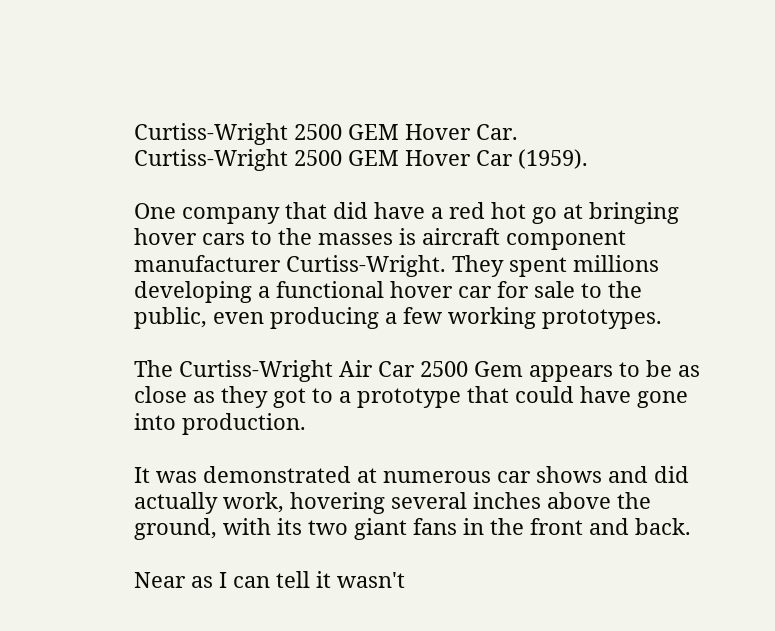Curtiss-Wright 2500 GEM Hover Car.
Curtiss-Wright 2500 GEM Hover Car (1959).

One company that did have a red hot go at bringing hover cars to the masses is aircraft component manufacturer Curtiss-Wright. They spent millions developing a functional hover car for sale to the public, even producing a few working prototypes.

The Curtiss-Wright Air Car 2500 Gem appears to be as close as they got to a prototype that could have gone into production.

It was demonstrated at numerous car shows and did actually work, hovering several inches above the ground, with its two giant fans in the front and back.

Near as I can tell it wasn't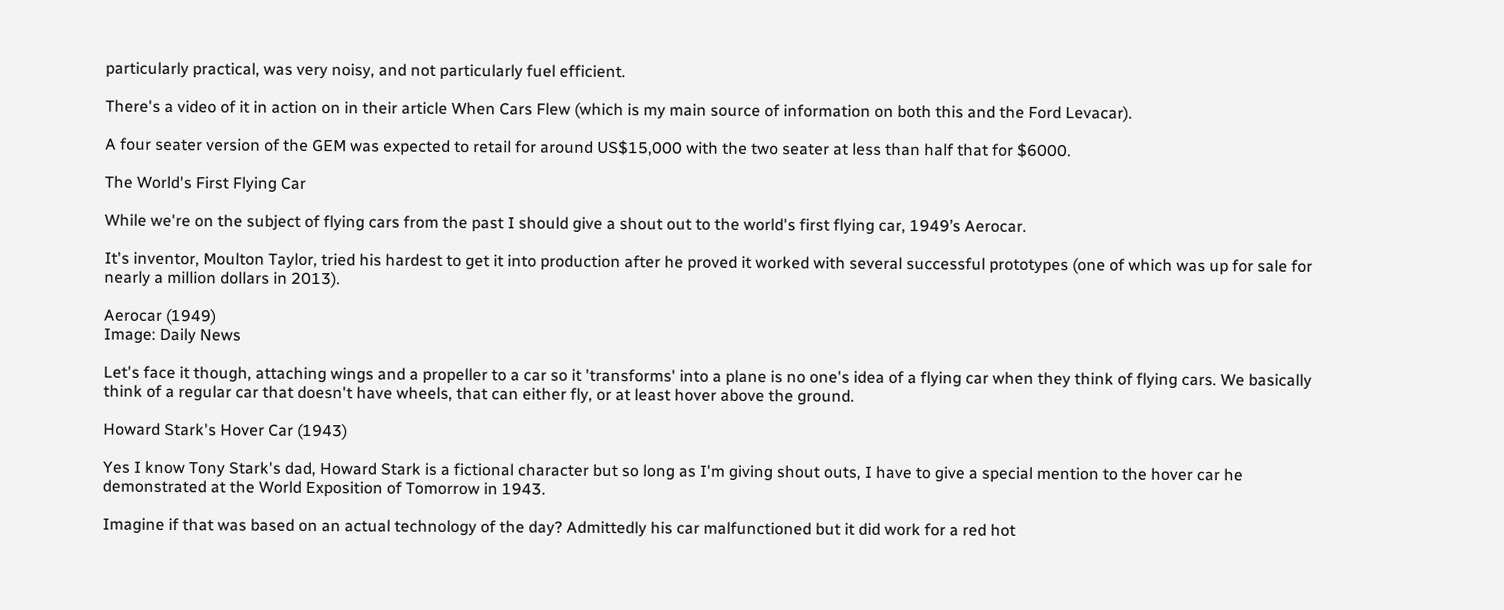particularly practical, was very noisy, and not particularly fuel efficient.

There's a video of it in action on in their article When Cars Flew (which is my main source of information on both this and the Ford Levacar).

A four seater version of the GEM was expected to retail for around US$15,000 with the two seater at less than half that for $6000.

The World's First Flying Car

While we're on the subject of flying cars from the past I should give a shout out to the world's first flying car, 1949’s Aerocar.

It's inventor, Moulton Taylor, tried his hardest to get it into production after he proved it worked with several successful prototypes (one of which was up for sale for nearly a million dollars in 2013).

Aerocar (1949)
Image: Daily News

Let's face it though, attaching wings and a propeller to a car so it 'transforms' into a plane is no one's idea of a flying car when they think of flying cars. We basically think of a regular car that doesn't have wheels, that can either fly, or at least hover above the ground.

Howard Stark's Hover Car (1943)

Yes I know Tony Stark's dad, Howard Stark is a fictional character but so long as I'm giving shout outs, I have to give a special mention to the hover car he demonstrated at the World Exposition of Tomorrow in 1943.

Imagine if that was based on an actual technology of the day? Admittedly his car malfunctioned but it did work for a red hot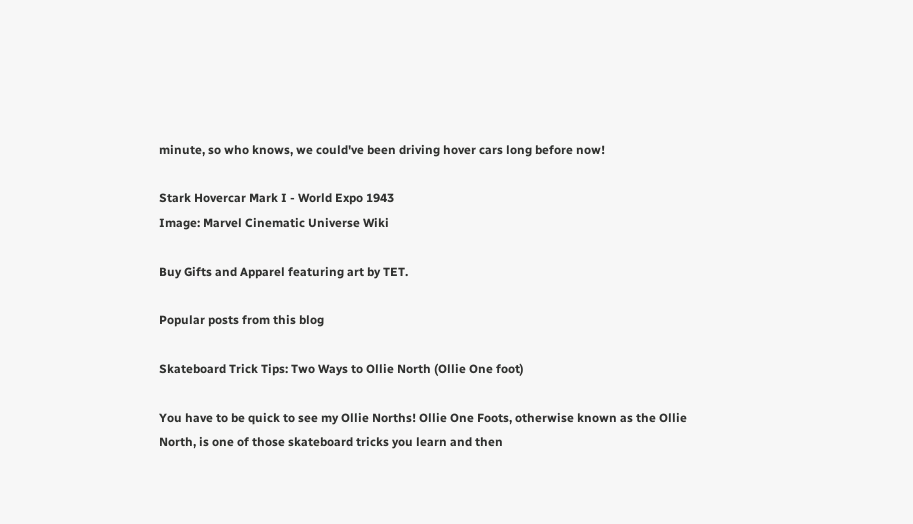minute, so who knows, we could've been driving hover cars long before now!

Stark Hovercar Mark I - World Expo 1943
Image: Marvel Cinematic Universe Wiki

Buy Gifts and Apparel featuring art by TET.

Popular posts from this blog

Skateboard Trick Tips: Two Ways to Ollie North (Ollie One foot)

You have to be quick to see my Ollie Norths! Ollie One Foots, otherwise known as the Ollie North, is one of those skateboard tricks you learn and then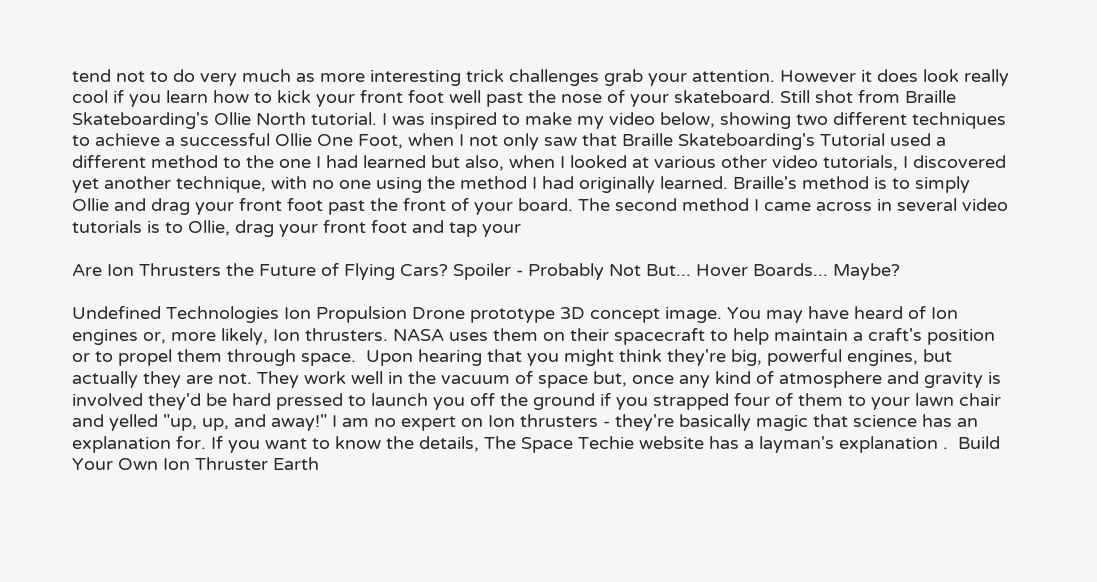tend not to do very much as more interesting trick challenges grab your attention. However it does look really cool if you learn how to kick your front foot well past the nose of your skateboard. Still shot from Braille Skateboarding's Ollie North tutorial. I was inspired to make my video below, showing two different techniques to achieve a successful Ollie One Foot, when I not only saw that Braille Skateboarding's Tutorial used a different method to the one I had learned but also, when I looked at various other video tutorials, I discovered yet another technique, with no one using the method I had originally learned. Braille's method is to simply Ollie and drag your front foot past the front of your board. The second method I came across in several video tutorials is to Ollie, drag your front foot and tap your

Are Ion Thrusters the Future of Flying Cars? Spoiler - Probably Not But... Hover Boards... Maybe?

Undefined Technologies Ion Propulsion Drone prototype 3D concept image. You may have heard of Ion engines or, more likely, Ion thrusters. NASA uses them on their spacecraft to help maintain a craft's position or to propel them through space.  Upon hearing that you might think they're big, powerful engines, but actually they are not. They work well in the vacuum of space but, once any kind of atmosphere and gravity is involved they'd be hard pressed to launch you off the ground if you strapped four of them to your lawn chair and yelled "up, up, and away!" I am no expert on Ion thrusters - they're basically magic that science has an explanation for. If you want to know the details, The Space Techie website has a layman's explanation .  Build Your Own Ion Thruster Earth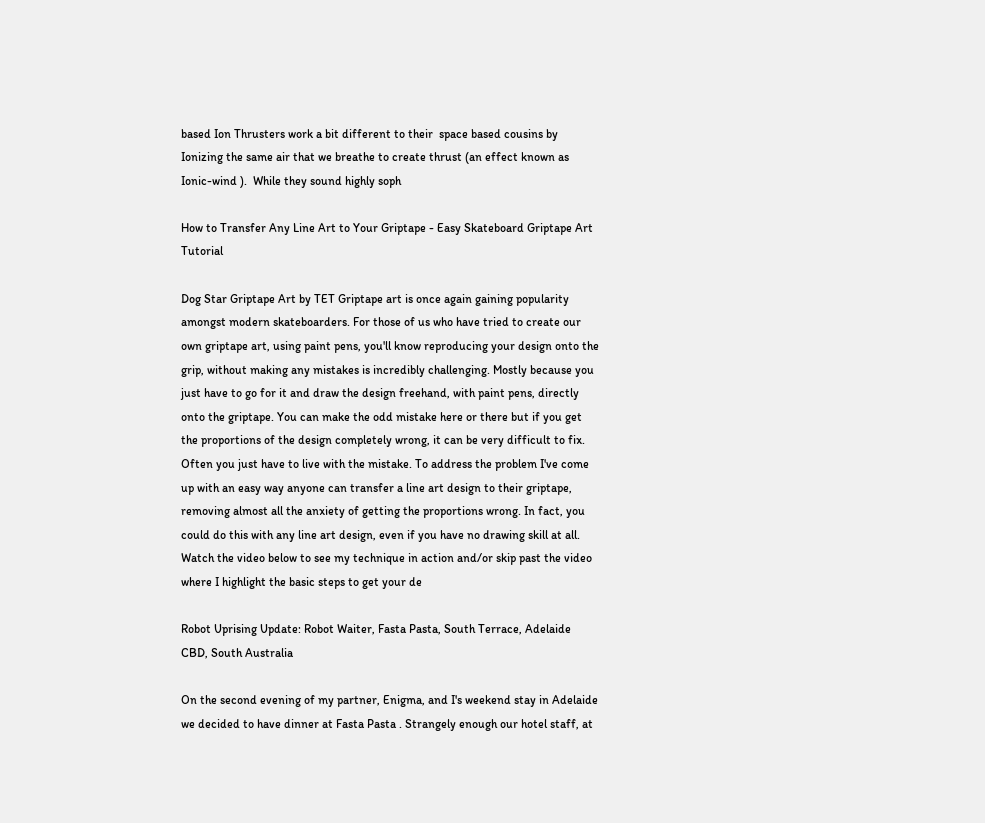based Ion Thrusters work a bit different to their  space based cousins by Ionizing the same air that we breathe to create thrust (an effect known as Ionic-wind ).  While they sound highly soph

How to Transfer Any Line Art to Your Griptape - Easy Skateboard Griptape Art Tutorial

Dog Star Griptape Art by TET Griptape art is once again gaining popularity amongst modern skateboarders. For those of us who have tried to create our own griptape art, using paint pens, you'll know reproducing your design onto the grip, without making any mistakes is incredibly challenging. Mostly because you just have to go for it and draw the design freehand, with paint pens, directly onto the griptape. You can make the odd mistake here or there but if you get the proportions of the design completely wrong, it can be very difficult to fix. Often you just have to live with the mistake. To address the problem I've come up with an easy way anyone can transfer a line art design to their griptape, removing almost all the anxiety of getting the proportions wrong. In fact, you could do this with any line art design, even if you have no drawing skill at all. Watch the video below to see my technique in action and/or skip past the video where I highlight the basic steps to get your de

Robot Uprising Update: Robot Waiter, Fasta Pasta, South Terrace, Adelaide CBD, South Australia

On the second evening of my partner, Enigma, and I's weekend stay in Adelaide we decided to have dinner at Fasta Pasta . Strangely enough our hotel staff, at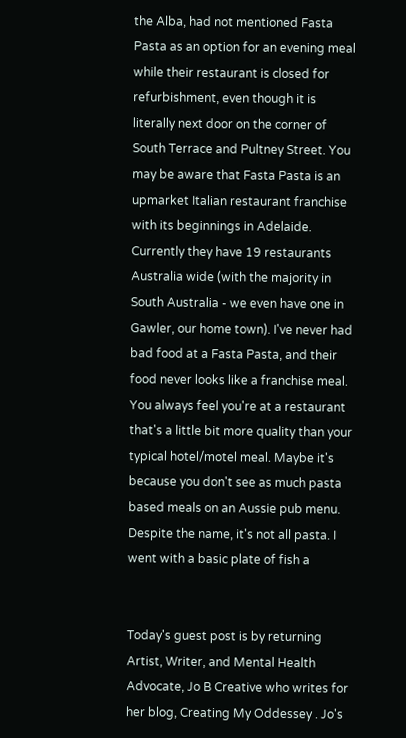the Alba, had not mentioned Fasta Pasta as an option for an evening meal while their restaurant is closed for refurbishment, even though it is literally next door on the corner of South Terrace and Pultney Street. You may be aware that Fasta Pasta is an upmarket Italian restaurant franchise with its beginnings in Adelaide. Currently they have 19 restaurants Australia wide (with the majority in South Australia - we even have one in Gawler, our home town). I've never had bad food at a Fasta Pasta, and their food never looks like a franchise meal. You always feel you're at a restaurant that's a little bit more quality than your typical hotel/motel meal. Maybe it's because you don't see as much pasta based meals on an Aussie pub menu. Despite the name, it's not all pasta. I went with a basic plate of fish a


Today's guest post is by returning Artist, Writer, and Mental Health Advocate, Jo B Creative who writes for her blog, Creating My Oddessey . Jo's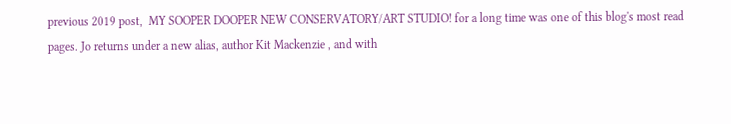previous 2019 post,  MY SOOPER DOOPER NEW CONSERVATORY/ART STUDIO! for a long time was one of this blog's most read pages. Jo returns under a new alias, author Kit Mackenzie , and with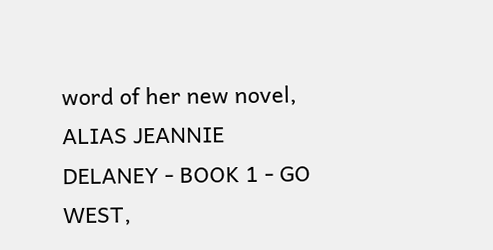word of her new novel, ALIAS JEANNIE DELANEY - BOOK 1 - GO WEST,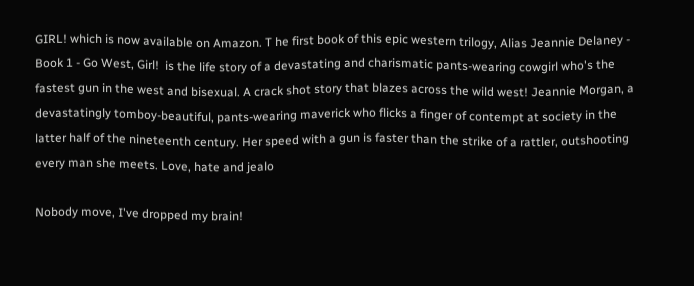GIRL! which is now available on Amazon. T he first book of this epic western trilogy, Alias Jeannie Delaney - Book 1 - Go West, Girl!  is the life story of a devastating and charismatic pants-wearing cowgirl who's the fastest gun in the west and bisexual. A crack shot story that blazes across the wild west! Jeannie Morgan, a devastatingly tomboy-beautiful, pants-wearing maverick who flicks a finger of contempt at society in the latter half of the nineteenth century. Her speed with a gun is faster than the strike of a rattler, outshooting every man she meets. Love, hate and jealo

Nobody move, I've dropped my brain!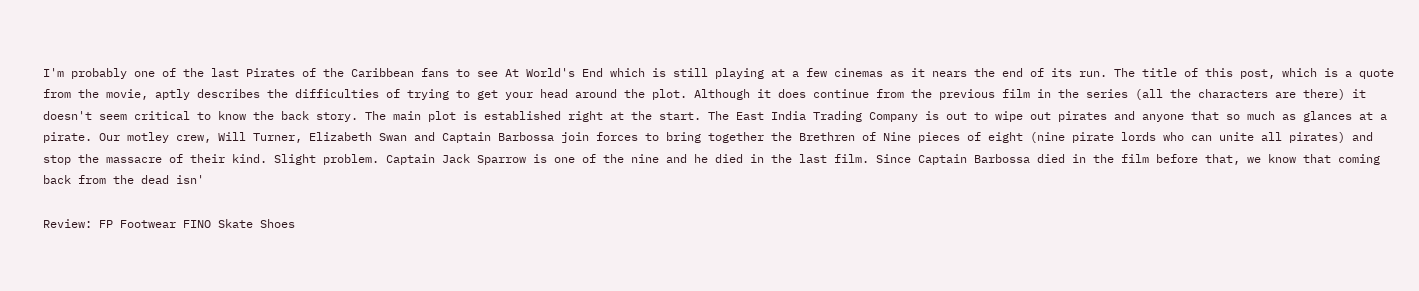I'm probably one of the last Pirates of the Caribbean fans to see At World's End which is still playing at a few cinemas as it nears the end of its run. The title of this post, which is a quote from the movie, aptly describes the difficulties of trying to get your head around the plot. Although it does continue from the previous film in the series (all the characters are there) it doesn't seem critical to know the back story. The main plot is established right at the start. The East India Trading Company is out to wipe out pirates and anyone that so much as glances at a pirate. Our motley crew, Will Turner, Elizabeth Swan and Captain Barbossa join forces to bring together the Brethren of Nine pieces of eight (nine pirate lords who can unite all pirates) and stop the massacre of their kind. Slight problem. Captain Jack Sparrow is one of the nine and he died in the last film. Since Captain Barbossa died in the film before that, we know that coming back from the dead isn'

Review: FP Footwear FINO Skate Shoes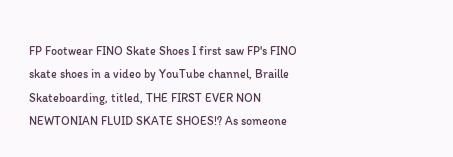FP Footwear FINO Skate Shoes I first saw FP's FINO skate shoes in a video by YouTube channel, Braille Skateboarding, titled, THE FIRST EVER NON NEWTONIAN FLUID SKATE SHOES!? As someone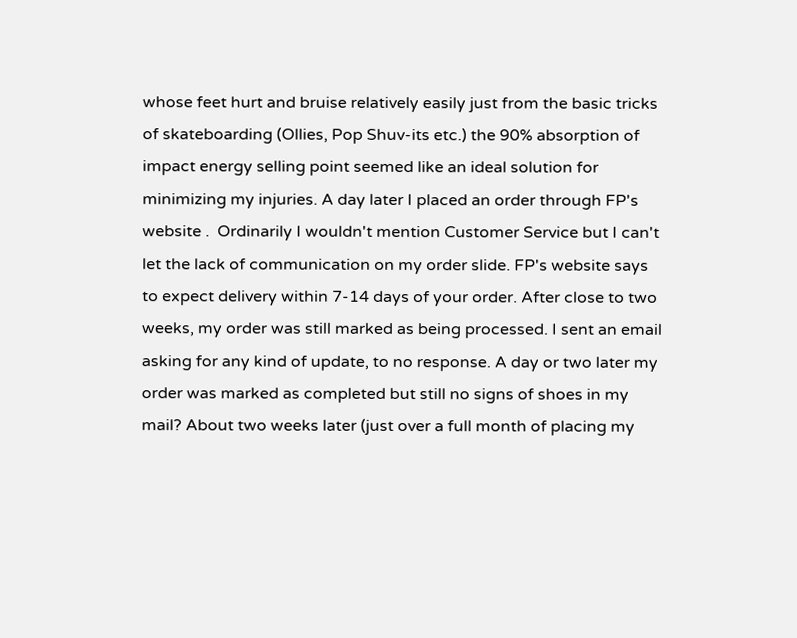whose feet hurt and bruise relatively easily just from the basic tricks of skateboarding (Ollies, Pop Shuv-its etc.) the 90% absorption of impact energy selling point seemed like an ideal solution for minimizing my injuries. A day later I placed an order through FP's website .  Ordinarily I wouldn't mention Customer Service but I can't let the lack of communication on my order slide. FP's website says to expect delivery within 7-14 days of your order. After close to two weeks, my order was still marked as being processed. I sent an email asking for any kind of update, to no response. A day or two later my order was marked as completed but still no signs of shoes in my mail? About two weeks later (just over a full month of placing my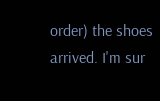order) the shoes arrived. I'm sur